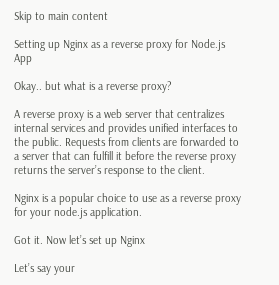Skip to main content

Setting up Nginx as a reverse proxy for Node.js App

Okay.. but what is a reverse proxy?

A reverse proxy is a web server that centralizes internal services and provides unified interfaces to the public. Requests from clients are forwarded to a server that can fulfill it before the reverse proxy returns the server’s response to the client.

Nginx is a popular choice to use as a reverse proxy for your node.js application.

Got it. Now let’s set up Nginx

Let’s say your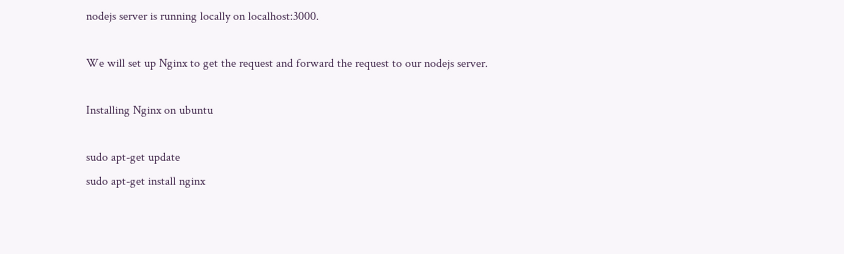nodejs server is running locally on localhost:3000.

We will set up Nginx to get the request and forward the request to our nodejs server.

Installing Nginx on ubuntu

sudo apt-get update
sudo apt-get install nginx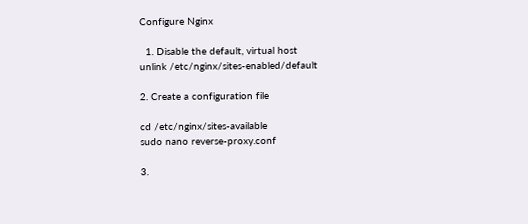Configure Nginx

  1. Disable the default, virtual host
unlink /etc/nginx/sites-enabled/default

2. Create a configuration file

cd /etc/nginx/sites-available
sudo nano reverse-proxy.conf

3.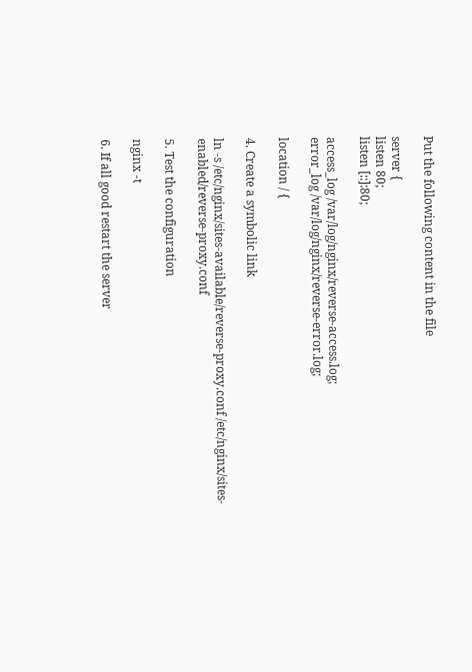Put the following content in the file

server {
listen 80;
listen [::]:80;

access_log /var/log/nginx/reverse-access.log;
error_log /var/log/nginx/reverse-error.log;

location / {

4. Create a symbolic link

ln -s /etc/nginx/sites-available/reverse-proxy.conf /etc/nginx/sites-enabled/reverse-proxy.conf

5. Test the configuration

nginx -t

6. If all good restart the server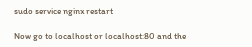sudo service nginx restart

Now go to localhost or localhost:80 and the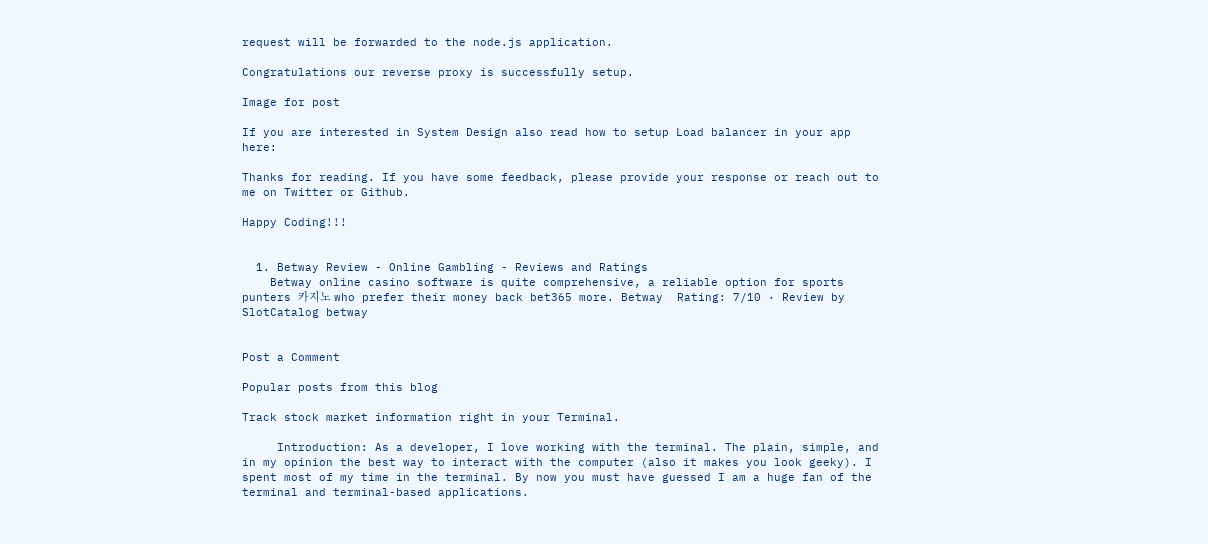request will be forwarded to the node.js application.

Congratulations our reverse proxy is successfully setup.

Image for post

If you are interested in System Design also read how to setup Load balancer in your app here:

Thanks for reading. If you have some feedback, please provide your response or reach out to me on Twitter or Github.

Happy Coding!!!


  1. Betway Review - Online Gambling - Reviews and Ratings
    Betway online casino software is quite comprehensive, a reliable option for sports punters 카지노 who prefer their money back bet365 more. Betway  Rating: 7/10 · Review by SlotCatalog betway


Post a Comment

Popular posts from this blog

Track stock market information right in your Terminal.

     Introduction: As a developer, I love working with the terminal. The plain, simple, and in my opinion the best way to interact with the computer (also it makes you look geeky). I spent most of my time in the terminal. By now you must have guessed I am a huge fan of the terminal and terminal-based applications.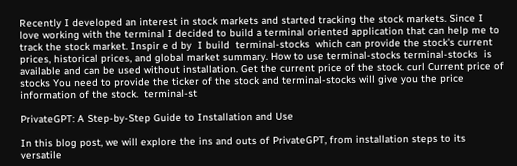Recently I developed an interest in stock markets and started tracking the stock markets. Since I love working with the terminal I decided to build a terminal oriented application that can help me to track the stock market. Inspir e d by  I build  terminal-stocks  which can provide the stock's current prices, historical prices, and global market summary. How to use terminal-stocks terminal-stocks  is available and can be used without installation. Get the current price of the stock. curl Current price of stocks You need to provide the ticker of the stock and terminal-stocks will give you the price information of the stock.  terminal-st

PrivateGPT: A Step-by-Step Guide to Installation and Use

In this blog post, we will explore the ins and outs of PrivateGPT, from installation steps to its versatile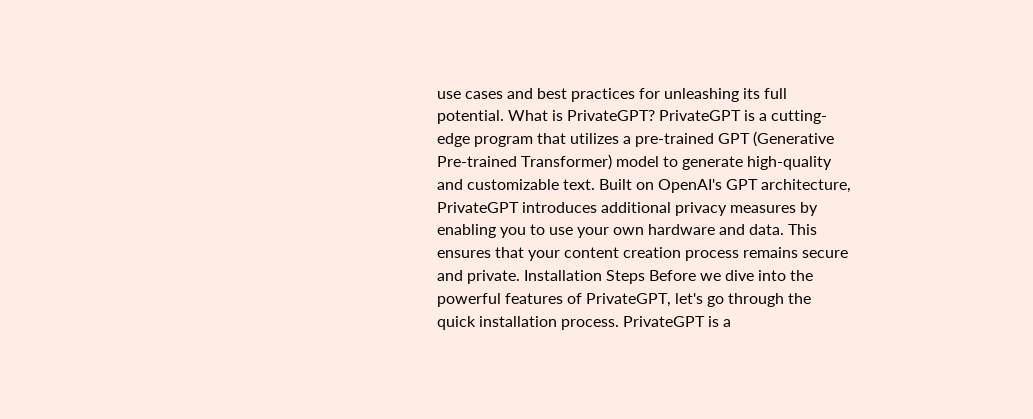use cases and best practices for unleashing its full potential. What is PrivateGPT? PrivateGPT is a cutting-edge program that utilizes a pre-trained GPT (Generative Pre-trained Transformer) model to generate high-quality and customizable text. Built on OpenAI's GPT architecture, PrivateGPT introduces additional privacy measures by enabling you to use your own hardware and data. This ensures that your content creation process remains secure and private. Installation Steps Before we dive into the powerful features of PrivateGPT, let's go through the quick installation process. PrivateGPT is a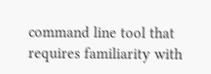command line tool that requires familiarity with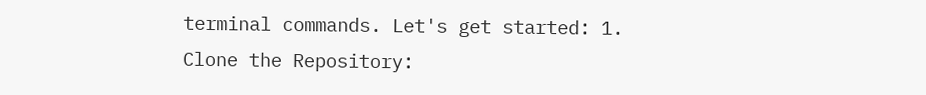terminal commands. Let's get started: 1. Clone the Repository: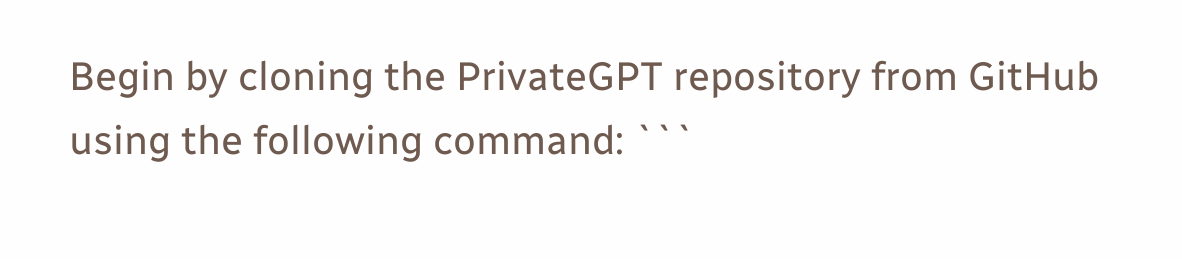Begin by cloning the PrivateGPT repository from GitHub using the following command: ```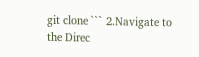git clone ``` 2.Navigate to the Direc